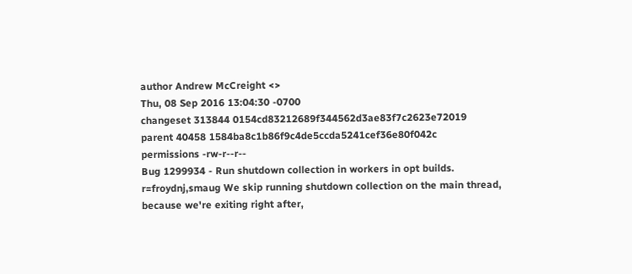author Andrew McCreight <>
Thu, 08 Sep 2016 13:04:30 -0700
changeset 313844 0154cd83212689f344562d3ae83f7c2623e72019
parent 40458 1584ba8c1b86f9c4de5ccda5241cef36e80f042c
permissions -rw-r--r--
Bug 1299934 - Run shutdown collection in workers in opt builds. r=froydnj,smaug We skip running shutdown collection on the main thread, because we're exiting right after,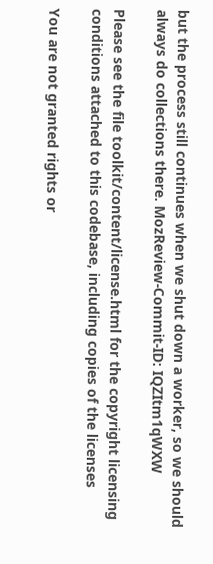but the process still continues when we shut down a worker, so we should always do collections there. MozReview-Commit-ID: IQZItm1qWXW

Please see the file toolkit/content/license.html for the copyright licensing
conditions attached to this codebase, including copies of the licenses

You are not granted rights or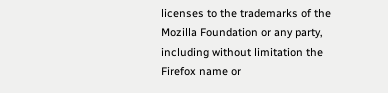licenses to the trademarks of the
Mozilla Foundation or any party, including without limitation the
Firefox name or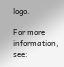logo.

For more information, see: